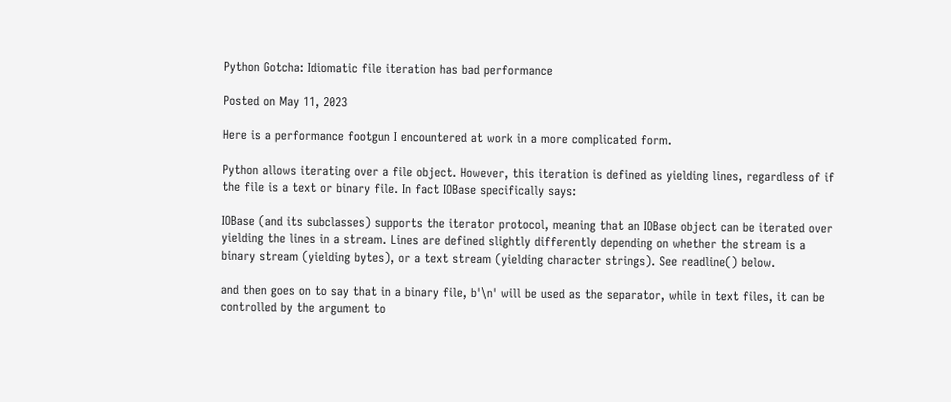Python Gotcha: Idiomatic file iteration has bad performance

Posted on May 11, 2023

Here is a performance footgun I encountered at work in a more complicated form.

Python allows iterating over a file object. However, this iteration is defined as yielding lines, regardless of if the file is a text or binary file. In fact IOBase specifically says:

IOBase (and its subclasses) supports the iterator protocol, meaning that an IOBase object can be iterated over yielding the lines in a stream. Lines are defined slightly differently depending on whether the stream is a binary stream (yielding bytes), or a text stream (yielding character strings). See readline() below.

and then goes on to say that in a binary file, b'\n' will be used as the separator, while in text files, it can be controlled by the argument to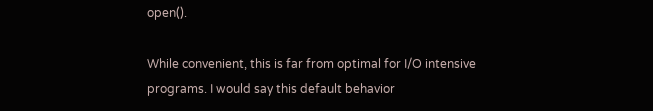open().

While convenient, this is far from optimal for I/O intensive programs. I would say this default behavior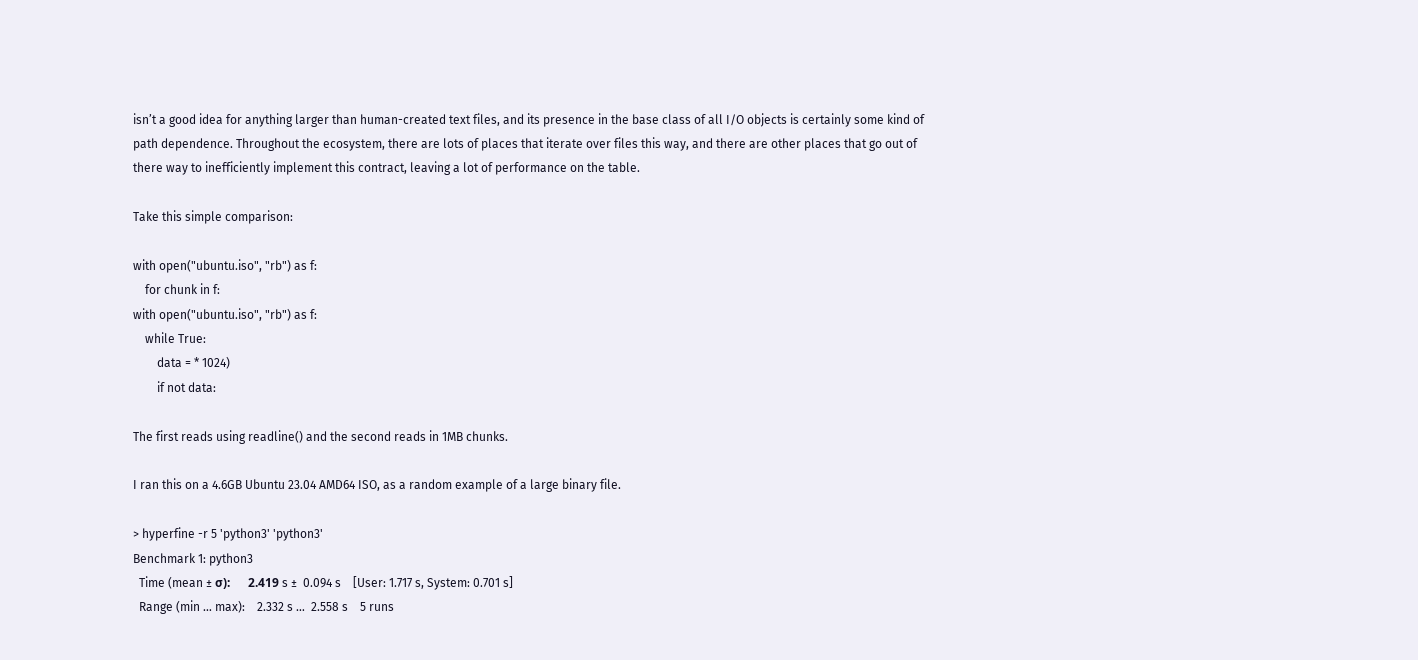isn’t a good idea for anything larger than human-created text files, and its presence in the base class of all I/O objects is certainly some kind of path dependence. Throughout the ecosystem, there are lots of places that iterate over files this way, and there are other places that go out of there way to inefficiently implement this contract, leaving a lot of performance on the table.

Take this simple comparison:

with open("ubuntu.iso", "rb") as f:
    for chunk in f:
with open("ubuntu.iso", "rb") as f:
    while True:
        data = * 1024)
        if not data:

The first reads using readline() and the second reads in 1MB chunks.

I ran this on a 4.6GB Ubuntu 23.04 AMD64 ISO, as a random example of a large binary file.

> hyperfine -r 5 'python3' 'python3'
Benchmark 1: python3
  Time (mean ± σ):      2.419 s ±  0.094 s    [User: 1.717 s, System: 0.701 s]
  Range (min … max):    2.332 s …  2.558 s    5 runs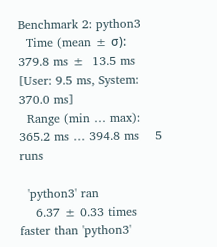Benchmark 2: python3
  Time (mean ± σ):     379.8 ms ±  13.5 ms    [User: 9.5 ms, System: 370.0 ms]
  Range (min … max):   365.2 ms … 394.8 ms    5 runs

  'python3' ran
    6.37 ± 0.33 times faster than 'python3'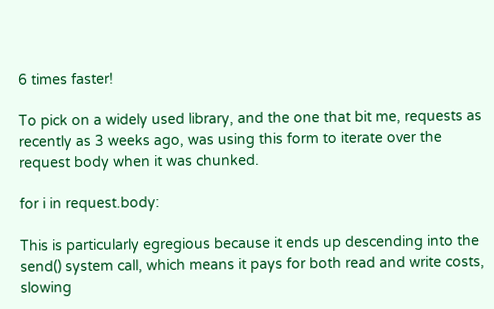6 times faster!

To pick on a widely used library, and the one that bit me, requests as recently as 3 weeks ago, was using this form to iterate over the request body when it was chunked.

for i in request.body:

This is particularly egregious because it ends up descending into the send() system call, which means it pays for both read and write costs, slowing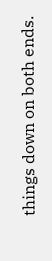things down on both ends.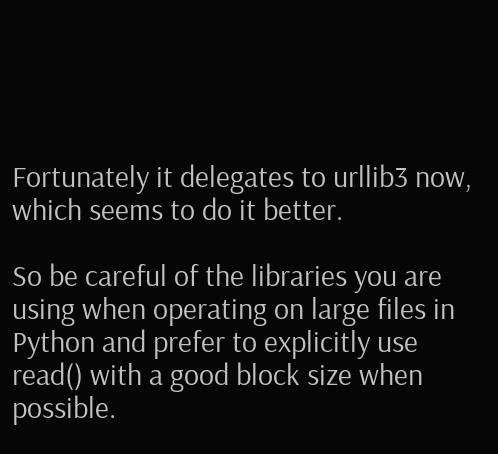Fortunately it delegates to urllib3 now, which seems to do it better.

So be careful of the libraries you are using when operating on large files in Python and prefer to explicitly use read() with a good block size when possible.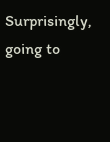Surprisingly, going to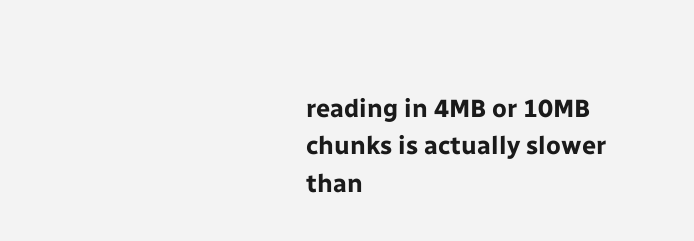reading in 4MB or 10MB chunks is actually slower than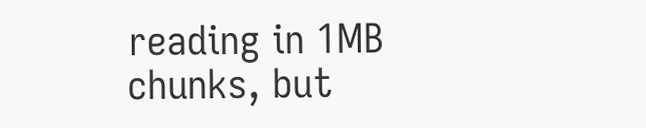reading in 1MB chunks, but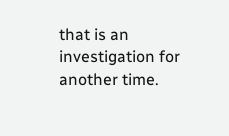that is an investigation for another time.